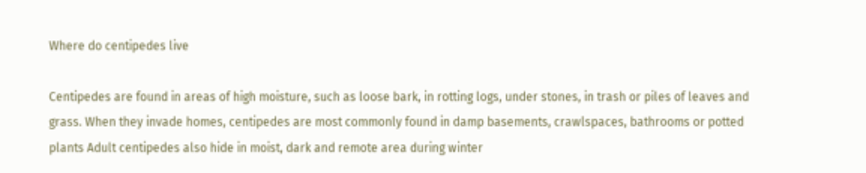Where do centipedes live

Centipedes are found in areas of high moisture, such as loose bark, in rotting logs, under stones, in trash or piles of leaves and grass. When they invade homes, centipedes are most commonly found in damp basements, crawlspaces, bathrooms or potted plants Adult centipedes also hide in moist, dark and remote area during winter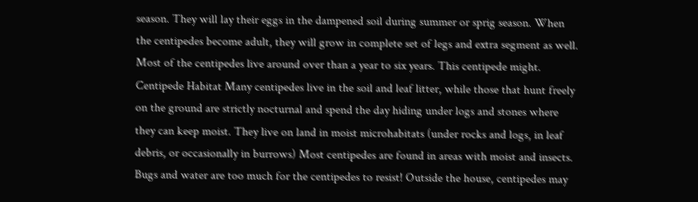season. They will lay their eggs in the dampened soil during summer or sprig season. When the centipedes become adult, they will grow in complete set of legs and extra segment as well. Most of the centipedes live around over than a year to six years. This centipede might. Centipede Habitat Many centipedes live in the soil and leaf litter, while those that hunt freely on the ground are strictly nocturnal and spend the day hiding under logs and stones where they can keep moist. They live on land in moist microhabitats (under rocks and logs, in leaf debris, or occasionally in burrows) Most centipedes are found in areas with moist and insects. Bugs and water are too much for the centipedes to resist! Outside the house, centipedes may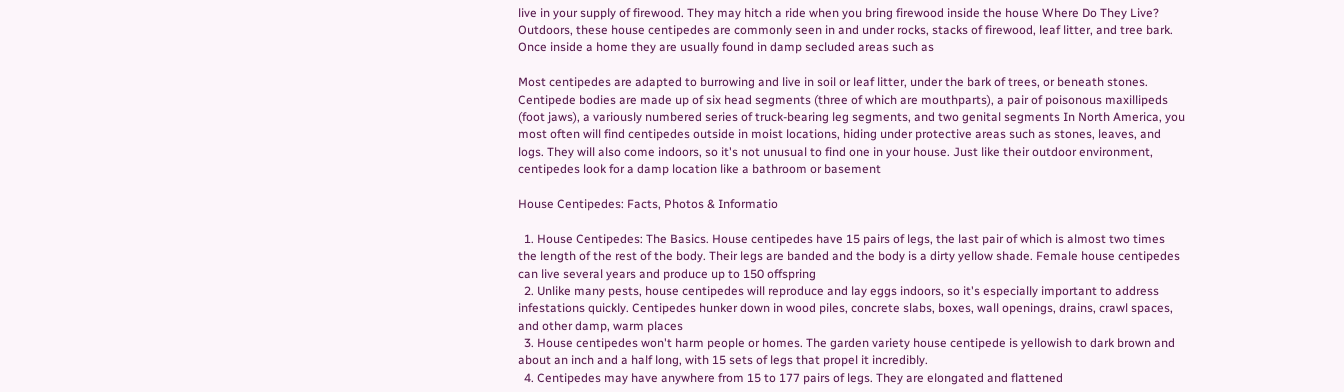live in your supply of firewood. They may hitch a ride when you bring firewood inside the house Where Do They Live? Outdoors, these house centipedes are commonly seen in and under rocks, stacks of firewood, leaf litter, and tree bark. Once inside a home they are usually found in damp secluded areas such as

Most centipedes are adapted to burrowing and live in soil or leaf litter, under the bark of trees, or beneath stones. Centipede bodies are made up of six head segments (three of which are mouthparts), a pair of poisonous maxillipeds (foot jaws), a variously numbered series of truck-bearing leg segments, and two genital segments In North America, you most often will find centipedes outside in moist locations, hiding under protective areas such as stones, leaves, and logs. They will also come indoors, so it's not unusual to find one in your house. Just like their outdoor environment, centipedes look for a damp location like a bathroom or basement

House Centipedes: Facts, Photos & Informatio

  1. House Centipedes: The Basics. House centipedes have 15 pairs of legs, the last pair of which is almost two times the length of the rest of the body. Their legs are banded and the body is a dirty yellow shade. Female house centipedes can live several years and produce up to 150 offspring
  2. Unlike many pests, house centipedes will reproduce and lay eggs indoors, so it's especially important to address infestations quickly. Centipedes hunker down in wood piles, concrete slabs, boxes, wall openings, drains, crawl spaces, and other damp, warm places
  3. House centipedes won't harm people or homes. The garden variety house centipede is yellowish to dark brown and about an inch and a half long, with 15 sets of legs that propel it incredibly.
  4. Centipedes may have anywhere from 15 to 177 pairs of legs. They are elongated and flattened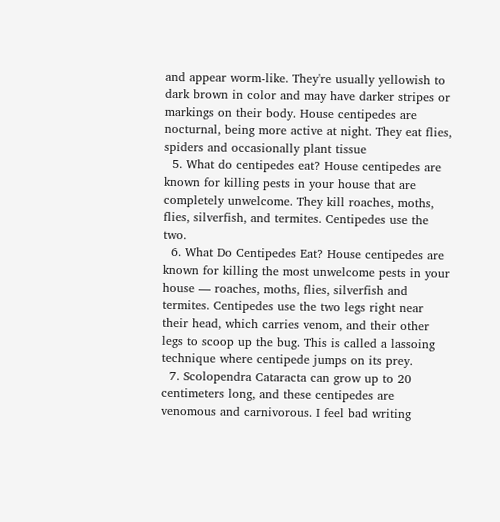and appear worm-like. They're usually yellowish to dark brown in color and may have darker stripes or markings on their body. House centipedes are nocturnal, being more active at night. They eat flies, spiders and occasionally plant tissue
  5. What do centipedes eat? House centipedes are known for killing pests in your house that are completely unwelcome. They kill roaches, moths, flies, silverfish, and termites. Centipedes use the two.
  6. What Do Centipedes Eat? House centipedes are known for killing the most unwelcome pests in your house — roaches, moths, flies, silverfish and termites. Centipedes use the two legs right near their head, which carries venom, and their other legs to scoop up the bug. This is called a lassoing technique where centipede jumps on its prey.
  7. Scolopendra Cataracta can grow up to 20 centimeters long, and these centipedes are venomous and carnivorous. I feel bad writing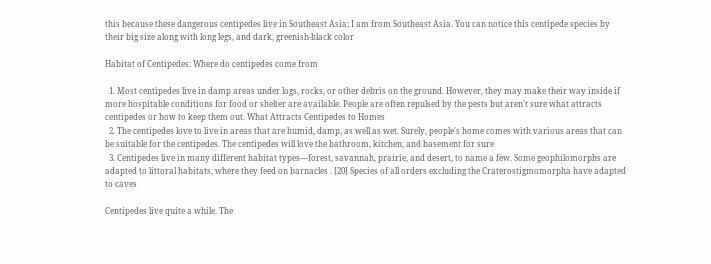this because these dangerous centipedes live in Southeast Asia; I am from Southeast Asia. You can notice this centipede species by their big size along with long legs, and dark, greenish-black color

Habitat of Centipedes: Where do centipedes come from

  1. Most centipedes live in damp areas under logs, rocks, or other debris on the ground. However, they may make their way inside if more hospitable conditions for food or shelter are available. People are often repulsed by the pests but aren't sure what attracts centipedes or how to keep them out. What Attracts Centipedes to Homes
  2. The centipedes love to live in areas that are humid, damp, as well as wet. Surely, people's home comes with various areas that can be suitable for the centipedes. The centipedes will love the bathroom, kitchen, and basement for sure
  3. Centipedes live in many different habitat types—forest, savannah, prairie, and desert, to name a few. Some geophilomorphs are adapted to littoral habitats, where they feed on barnacles . [20] Species of all orders excluding the Craterostigmomorpha have adapted to caves

Centipedes live quite a while. The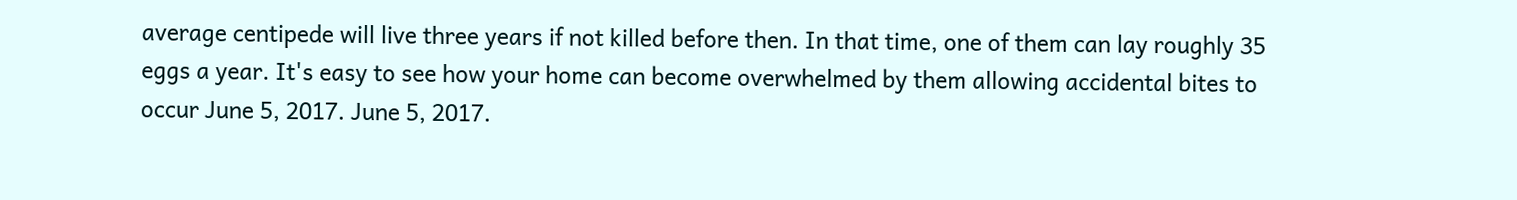average centipede will live three years if not killed before then. In that time, one of them can lay roughly 35 eggs a year. It's easy to see how your home can become overwhelmed by them allowing accidental bites to occur June 5, 2017. June 5, 2017.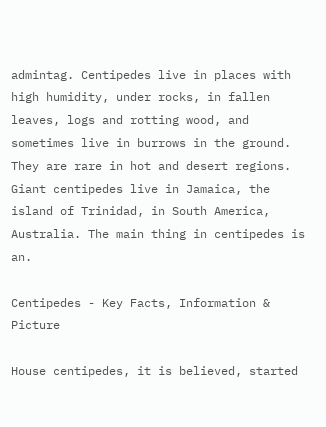admintag. Centipedes live in places with high humidity, under rocks, in fallen leaves, logs and rotting wood, and sometimes live in burrows in the ground. They are rare in hot and desert regions. Giant centipedes live in Jamaica, the island of Trinidad, in South America, Australia. The main thing in centipedes is an.

Centipedes - Key Facts, Information & Picture

House centipedes, it is believed, started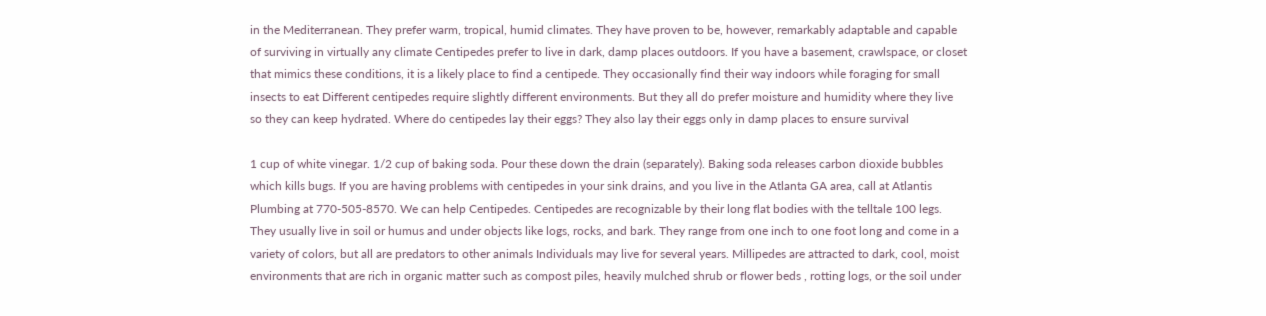in the Mediterranean. They prefer warm, tropical, humid climates. They have proven to be, however, remarkably adaptable and capable of surviving in virtually any climate Centipedes prefer to live in dark, damp places outdoors. If you have a basement, crawlspace, or closet that mimics these conditions, it is a likely place to find a centipede. They occasionally find their way indoors while foraging for small insects to eat Different centipedes require slightly different environments. But they all do prefer moisture and humidity where they live so they can keep hydrated. Where do centipedes lay their eggs? They also lay their eggs only in damp places to ensure survival

1 cup of white vinegar. 1/2 cup of baking soda. Pour these down the drain (separately). Baking soda releases carbon dioxide bubbles which kills bugs. If you are having problems with centipedes in your sink drains, and you live in the Atlanta GA area, call at Atlantis Plumbing at 770-505-8570. We can help Centipedes. Centipedes are recognizable by their long flat bodies with the telltale 100 legs. They usually live in soil or humus and under objects like logs, rocks, and bark. They range from one inch to one foot long and come in a variety of colors, but all are predators to other animals Individuals may live for several years. Millipedes are attracted to dark, cool, moist environments that are rich in organic matter such as compost piles, heavily mulched shrub or flower beds , rotting logs, or the soil under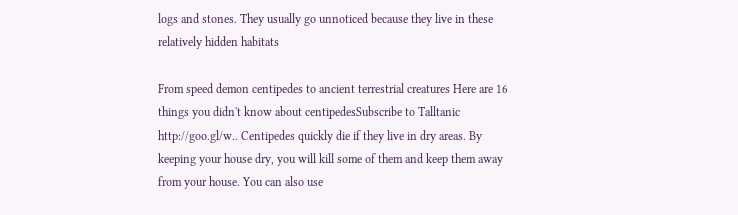logs and stones. They usually go unnoticed because they live in these relatively hidden habitats

From speed demon centipedes to ancient terrestrial creatures Here are 16 things you didn't know about centipedesSubscribe to Talltanic http://goo.gl/w.. Centipedes quickly die if they live in dry areas. By keeping your house dry, you will kill some of them and keep them away from your house. You can also use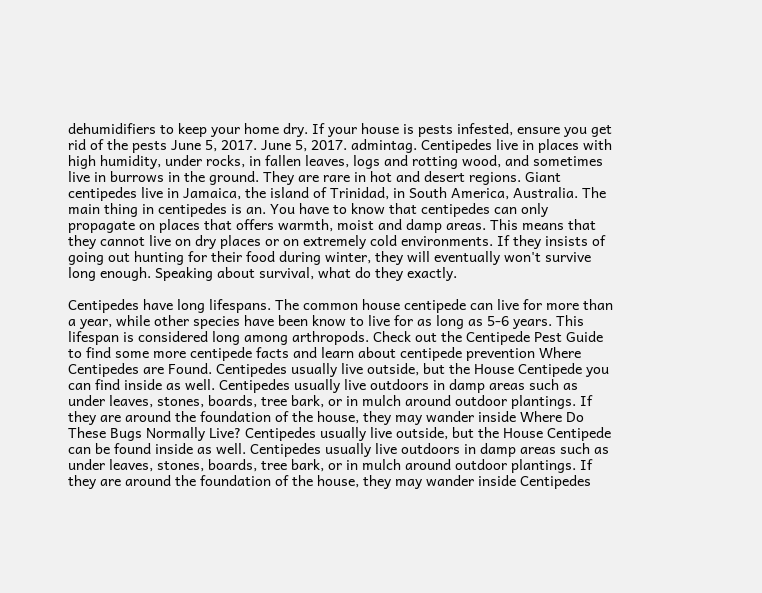dehumidifiers to keep your home dry. If your house is pests infested, ensure you get rid of the pests June 5, 2017. June 5, 2017. admintag. Centipedes live in places with high humidity, under rocks, in fallen leaves, logs and rotting wood, and sometimes live in burrows in the ground. They are rare in hot and desert regions. Giant centipedes live in Jamaica, the island of Trinidad, in South America, Australia. The main thing in centipedes is an. You have to know that centipedes can only propagate on places that offers warmth, moist and damp areas. This means that they cannot live on dry places or on extremely cold environments. If they insists of going out hunting for their food during winter, they will eventually won't survive long enough. Speaking about survival, what do they exactly.

Centipedes have long lifespans. The common house centipede can live for more than a year, while other species have been know to live for as long as 5-6 years. This lifespan is considered long among arthropods. Check out the Centipede Pest Guide to find some more centipede facts and learn about centipede prevention Where Centipedes are Found. Centipedes usually live outside, but the House Centipede you can find inside as well. Centipedes usually live outdoors in damp areas such as under leaves, stones, boards, tree bark, or in mulch around outdoor plantings. If they are around the foundation of the house, they may wander inside Where Do These Bugs Normally Live? Centipedes usually live outside, but the House Centipede can be found inside as well. Centipedes usually live outdoors in damp areas such as under leaves, stones, boards, tree bark, or in mulch around outdoor plantings. If they are around the foundation of the house, they may wander inside Centipedes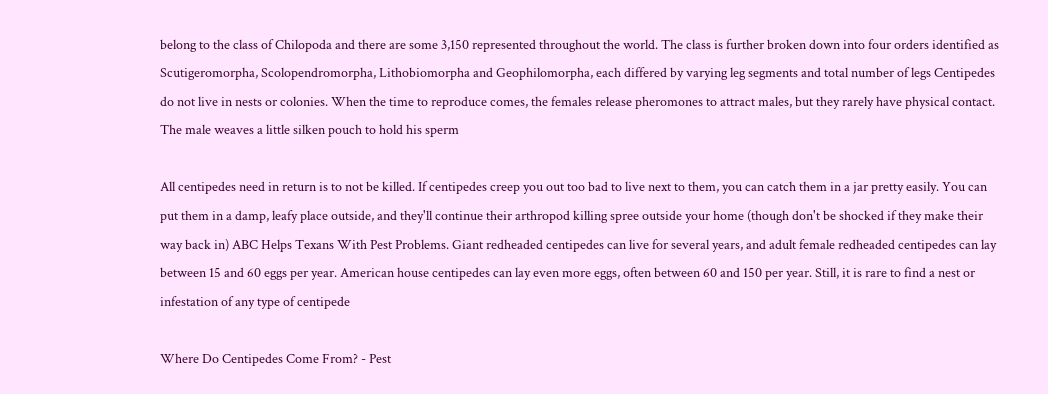belong to the class of Chilopoda and there are some 3,150 represented throughout the world. The class is further broken down into four orders identified as Scutigeromorpha, Scolopendromorpha, Lithobiomorpha and Geophilomorpha, each differed by varying leg segments and total number of legs Centipedes do not live in nests or colonies. When the time to reproduce comes, the females release pheromones to attract males, but they rarely have physical contact. The male weaves a little silken pouch to hold his sperm

All centipedes need in return is to not be killed. If centipedes creep you out too bad to live next to them, you can catch them in a jar pretty easily. You can put them in a damp, leafy place outside, and they'll continue their arthropod killing spree outside your home (though don't be shocked if they make their way back in) ABC Helps Texans With Pest Problems. Giant redheaded centipedes can live for several years, and adult female redheaded centipedes can lay between 15 and 60 eggs per year. American house centipedes can lay even more eggs, often between 60 and 150 per year. Still, it is rare to find a nest or infestation of any type of centipede

Where Do Centipedes Come From? - Pest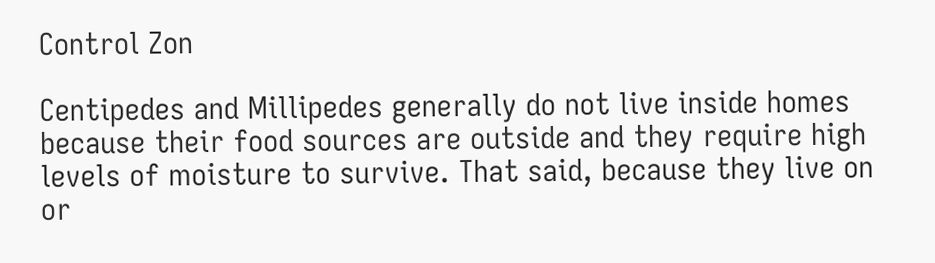Control Zon

Centipedes and Millipedes generally do not live inside homes because their food sources are outside and they require high levels of moisture to survive. That said, because they live on or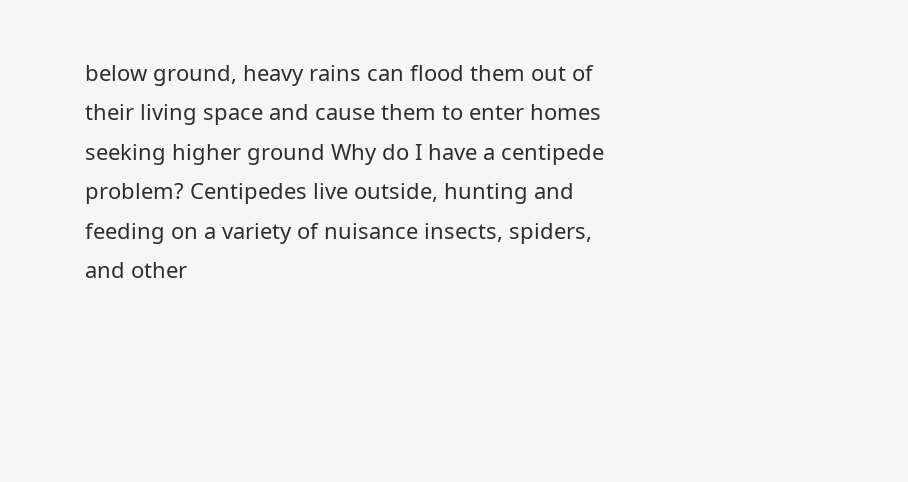below ground, heavy rains can flood them out of their living space and cause them to enter homes seeking higher ground Why do I have a centipede problem? Centipedes live outside, hunting and feeding on a variety of nuisance insects, spiders, and other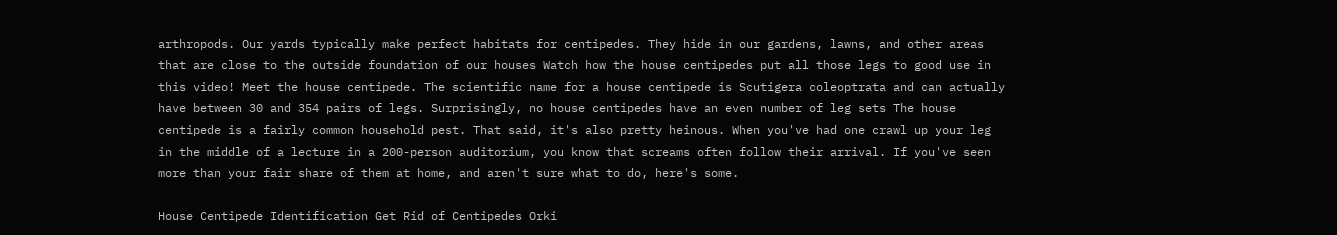arthropods. Our yards typically make perfect habitats for centipedes. They hide in our gardens, lawns, and other areas that are close to the outside foundation of our houses Watch how the house centipedes put all those legs to good use in this video! Meet the house centipede. The scientific name for a house centipede is Scutigera coleoptrata and can actually have between 30 and 354 pairs of legs. Surprisingly, no house centipedes have an even number of leg sets The house centipede is a fairly common household pest. That said, it's also pretty heinous. When you've had one crawl up your leg in the middle of a lecture in a 200-person auditorium, you know that screams often follow their arrival. If you've seen more than your fair share of them at home, and aren't sure what to do, here's some.

House Centipede Identification Get Rid of Centipedes Orki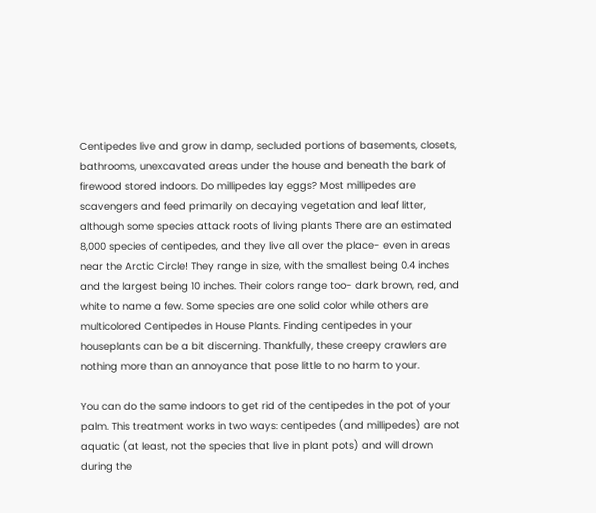Centipedes live and grow in damp, secluded portions of basements, closets, bathrooms, unexcavated areas under the house and beneath the bark of firewood stored indoors. Do millipedes lay eggs? Most millipedes are scavengers and feed primarily on decaying vegetation and leaf litter, although some species attack roots of living plants There are an estimated 8,000 species of centipedes, and they live all over the place- even in areas near the Arctic Circle! They range in size, with the smallest being 0.4 inches and the largest being 10 inches. Their colors range too- dark brown, red, and white to name a few. Some species are one solid color while others are multicolored Centipedes in House Plants. Finding centipedes in your houseplants can be a bit discerning. Thankfully, these creepy crawlers are nothing more than an annoyance that pose little to no harm to your.

You can do the same indoors to get rid of the centipedes in the pot of your palm. This treatment works in two ways: centipedes (and millipedes) are not aquatic (at least, not the species that live in plant pots) and will drown during the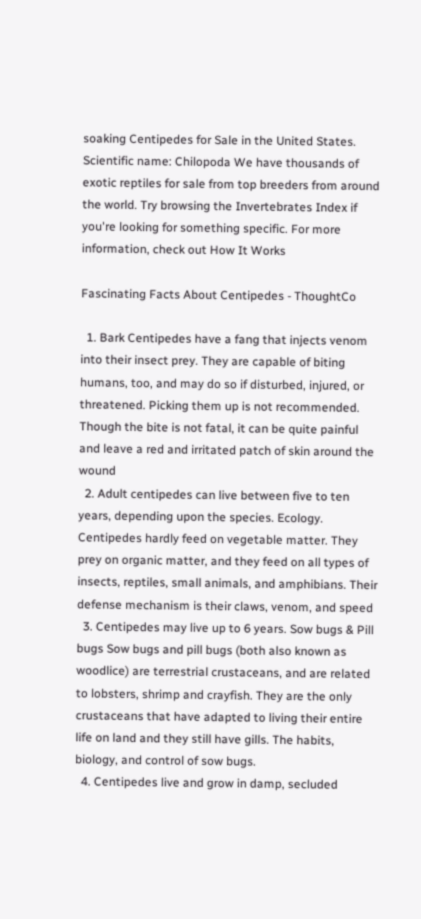soaking Centipedes for Sale in the United States. Scientific name: Chilopoda We have thousands of exotic reptiles for sale from top breeders from around the world. Try browsing the Invertebrates Index if you're looking for something specific. For more information, check out How It Works

Fascinating Facts About Centipedes - ThoughtCo

  1. Bark Centipedes have a fang that injects venom into their insect prey. They are capable of biting humans, too, and may do so if disturbed, injured, or threatened. Picking them up is not recommended. Though the bite is not fatal, it can be quite painful and leave a red and irritated patch of skin around the wound
  2. Adult centipedes can live between five to ten years, depending upon the species. Ecology. Centipedes hardly feed on vegetable matter. They prey on organic matter, and they feed on all types of insects, reptiles, small animals, and amphibians. Their defense mechanism is their claws, venom, and speed
  3. Centipedes may live up to 6 years. Sow bugs & Pill bugs Sow bugs and pill bugs (both also known as woodlice) are terrestrial crustaceans, and are related to lobsters, shrimp and crayfish. They are the only crustaceans that have adapted to living their entire life on land and they still have gills. The habits, biology, and control of sow bugs.
  4. Centipedes live and grow in damp, secluded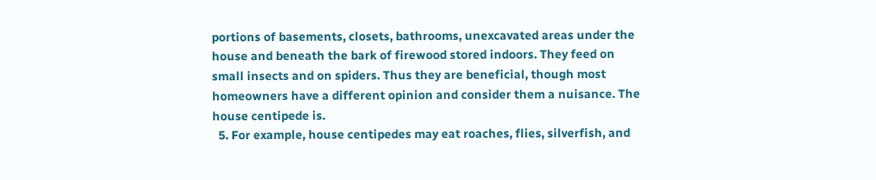portions of basements, closets, bathrooms, unexcavated areas under the house and beneath the bark of firewood stored indoors. They feed on small insects and on spiders. Thus they are beneficial, though most homeowners have a different opinion and consider them a nuisance. The house centipede is.
  5. For example, house centipedes may eat roaches, flies, silverfish, and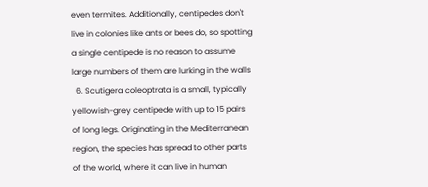even termites. Additionally, centipedes don't live in colonies like ants or bees do, so spotting a single centipede is no reason to assume large numbers of them are lurking in the walls
  6. Scutigera coleoptrata is a small, typically yellowish-grey centipede with up to 15 pairs of long legs. Originating in the Mediterranean region, the species has spread to other parts of the world, where it can live in human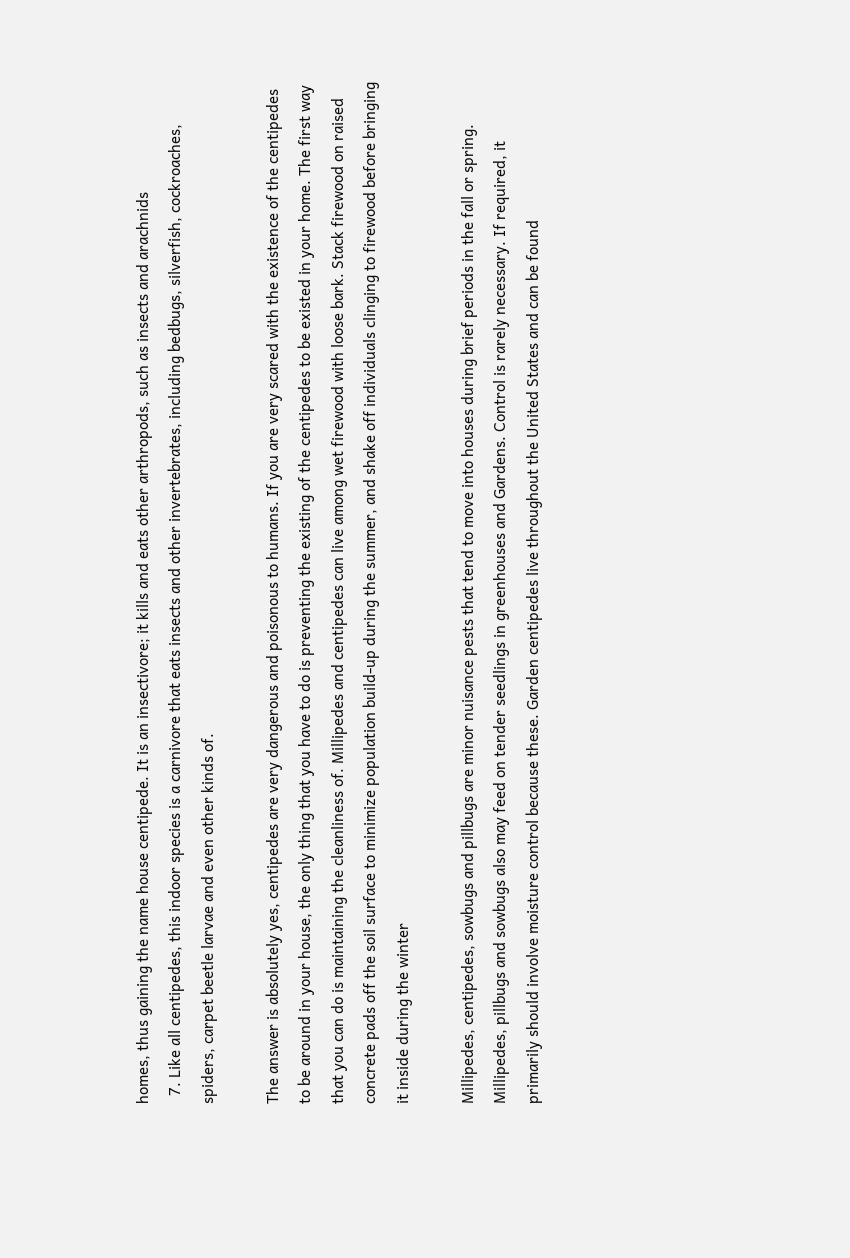homes, thus gaining the name house centipede. It is an insectivore; it kills and eats other arthropods, such as insects and arachnids
  7. Like all centipedes, this indoor species is a carnivore that eats insects and other invertebrates, including bedbugs, silverfish, cockroaches, spiders, carpet beetle larvae and even other kinds of.

The answer is absolutely yes, centipedes are very dangerous and poisonous to humans. If you are very scared with the existence of the centipedes to be around in your house, the only thing that you have to do is preventing the existing of the centipedes to be existed in your home. The first way that you can do is maintaining the cleanliness of. Millipedes and centipedes can live among wet firewood with loose bark. Stack firewood on raised concrete pads off the soil surface to minimize population build-up during the summer, and shake off individuals clinging to firewood before bringing it inside during the winter

Millipedes, centipedes, sowbugs and pillbugs are minor nuisance pests that tend to move into houses during brief periods in the fall or spring. Millipedes, pillbugs and sowbugs also may feed on tender seedlings in greenhouses and Gardens. Control is rarely necessary. If required, it primarily should involve moisture control because these. Garden centipedes live throughout the United States and can be found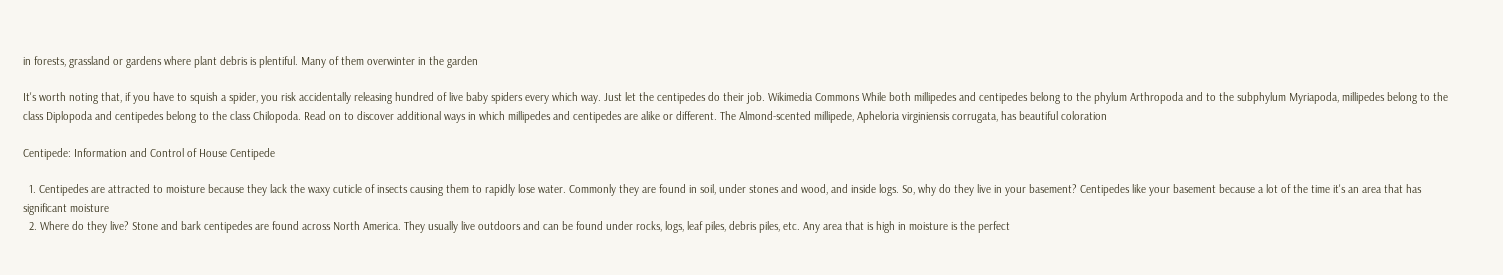in forests, grassland or gardens where plant debris is plentiful. Many of them overwinter in the garden

It's worth noting that, if you have to squish a spider, you risk accidentally releasing hundred of live baby spiders every which way. Just let the centipedes do their job. Wikimedia Commons While both millipedes and centipedes belong to the phylum Arthropoda and to the subphylum Myriapoda, millipedes belong to the class Diplopoda and centipedes belong to the class Chilopoda. Read on to discover additional ways in which millipedes and centipedes are alike or different. The Almond-scented millipede, Apheloria virginiensis corrugata, has beautiful coloration

Centipede: Information and Control of House Centipede

  1. Centipedes are attracted to moisture because they lack the waxy cuticle of insects causing them to rapidly lose water. Commonly they are found in soil, under stones and wood, and inside logs. So, why do they live in your basement? Centipedes like your basement because a lot of the time it's an area that has significant moisture
  2. Where do they live? Stone and bark centipedes are found across North America. They usually live outdoors and can be found under rocks, logs, leaf piles, debris piles, etc. Any area that is high in moisture is the perfect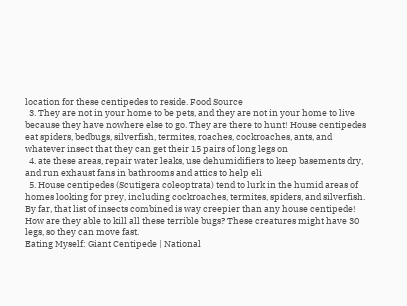location for these centipedes to reside. Food Source
  3. They are not in your home to be pets, and they are not in your home to live because they have nowhere else to go. They are there to hunt! House centipedes eat spiders, bedbugs, silverfish, termites, roaches, cockroaches, ants, and whatever insect that they can get their 15 pairs of long legs on
  4. ate these areas, repair water leaks, use dehumidifiers to keep basements dry, and run exhaust fans in bathrooms and attics to help eli
  5. House centipedes (Scutigera coleoptrata) tend to lurk in the humid areas of homes looking for prey, including cockroaches, termites, spiders, and silverfish. By far, that list of insects combined is way creepier than any house centipede! How are they able to kill all these terrible bugs? These creatures might have 30 legs, so they can move fast.
Eating Myself: Giant Centipede | National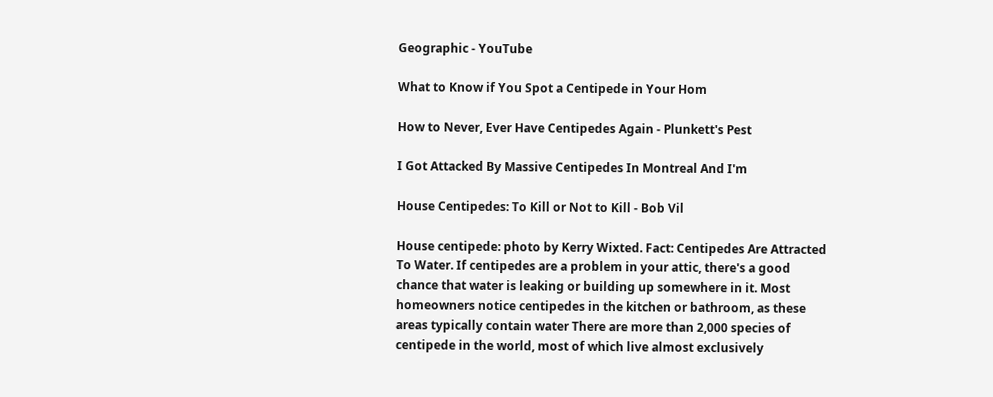Geographic - YouTube

What to Know if You Spot a Centipede in Your Hom

How to Never, Ever Have Centipedes Again - Plunkett's Pest

I Got Attacked By Massive Centipedes In Montreal And I'm

House Centipedes: To Kill or Not to Kill - Bob Vil

House centipede: photo by Kerry Wixted. Fact: Centipedes Are Attracted To Water. If centipedes are a problem in your attic, there's a good chance that water is leaking or building up somewhere in it. Most homeowners notice centipedes in the kitchen or bathroom, as these areas typically contain water There are more than 2,000 species of centipede in the world, most of which live almost exclusively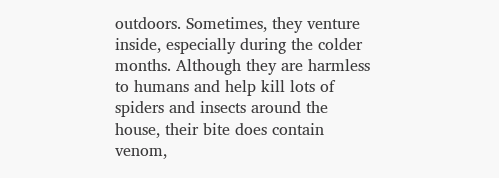outdoors. Sometimes, they venture inside, especially during the colder months. Although they are harmless to humans and help kill lots of spiders and insects around the house, their bite does contain venom,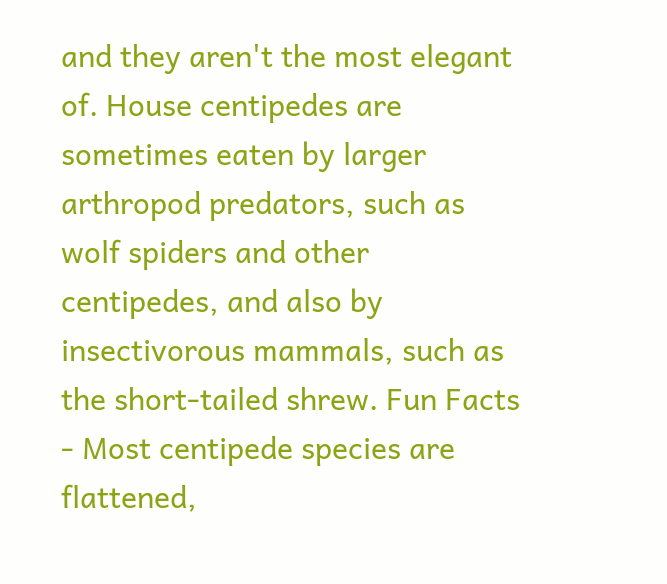and they aren't the most elegant of. House centipedes are sometimes eaten by larger arthropod predators, such as wolf spiders and other centipedes, and also by insectivorous mammals, such as the short-tailed shrew. Fun Facts - Most centipede species are flattened,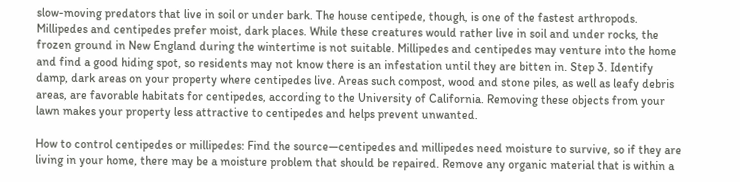slow-moving predators that live in soil or under bark. The house centipede, though, is one of the fastest arthropods. Millipedes and centipedes prefer moist, dark places. While these creatures would rather live in soil and under rocks, the frozen ground in New England during the wintertime is not suitable. Millipedes and centipedes may venture into the home and find a good hiding spot, so residents may not know there is an infestation until they are bitten in. Step 3. Identify damp, dark areas on your property where centipedes live. Areas such compost, wood and stone piles, as well as leafy debris areas, are favorable habitats for centipedes, according to the University of California. Removing these objects from your lawn makes your property less attractive to centipedes and helps prevent unwanted.

How to control centipedes or millipedes: Find the source—centipedes and millipedes need moisture to survive, so if they are living in your home, there may be a moisture problem that should be repaired. Remove any organic material that is within a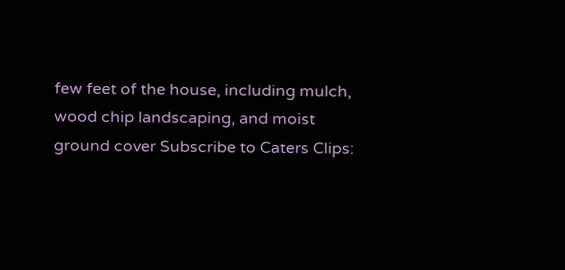few feet of the house, including mulch, wood chip landscaping, and moist ground cover Subscribe to Caters Clips: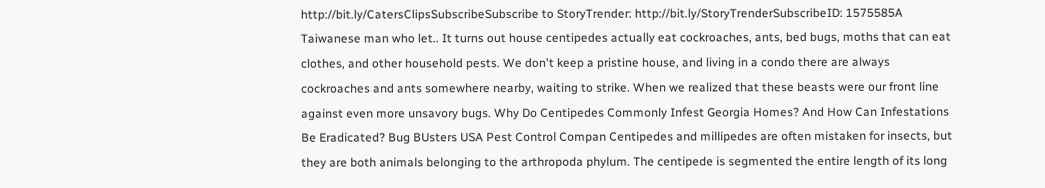http://bit.ly/CatersClipsSubscribeSubscribe to StoryTrender: http://bit.ly/StoryTrenderSubscribeID: 1575585A Taiwanese man who let.. It turns out house centipedes actually eat cockroaches, ants, bed bugs, moths that can eat clothes, and other household pests. We don't keep a pristine house, and living in a condo there are always cockroaches and ants somewhere nearby, waiting to strike. When we realized that these beasts were our front line against even more unsavory bugs. Why Do Centipedes Commonly Infest Georgia Homes? And How Can Infestations Be Eradicated? Bug BUsters USA Pest Control Compan Centipedes and millipedes are often mistaken for insects, but they are both animals belonging to the arthropoda phylum. The centipede is segmented the entire length of its long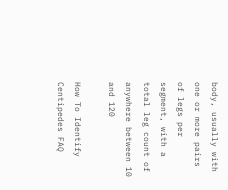body, usually with one or more pairs of legs per segment, with a total leg count of anywhere between 10 and 120

How To Identify Centipedes FAQ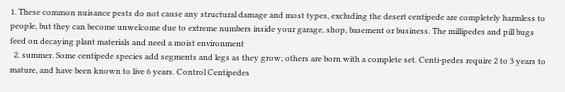1. These common nuisance pests do not cause any structural damage and most types, excluding the desert centipede are completely harmless to people, but they can become unwelcome due to extreme numbers inside your garage, shop, basement or business. The millipedes and pill bugs feed on decaying plant materials and need a moist environment
  2. summer. Some centipede species add segments and legs as they grow; others are born with a complete set. Centi-pedes require 2 to 3 years to mature, and have been known to live 6 years. Control Centipedes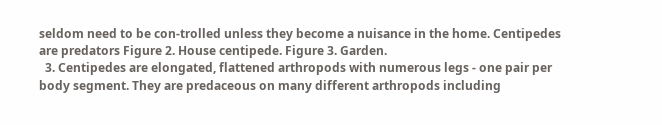seldom need to be con-trolled unless they become a nuisance in the home. Centipedes are predators Figure 2. House centipede. Figure 3. Garden.
  3. Centipedes are elongated, flattened arthropods with numerous legs - one pair per body segment. They are predaceous on many different arthropods including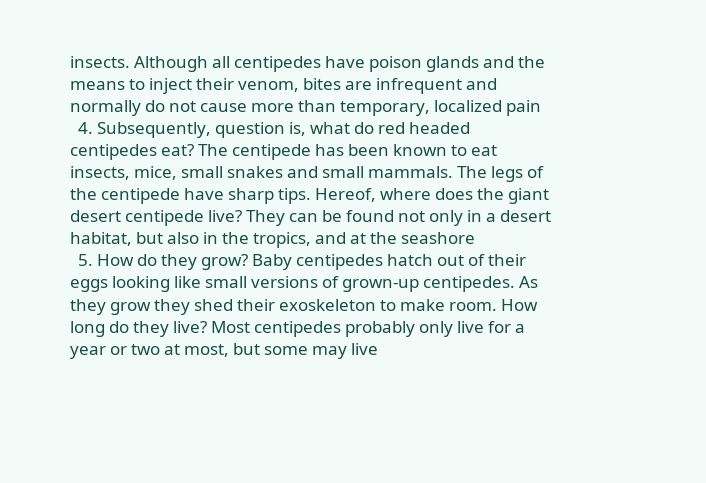insects. Although all centipedes have poison glands and the means to inject their venom, bites are infrequent and normally do not cause more than temporary, localized pain
  4. Subsequently, question is, what do red headed centipedes eat? The centipede has been known to eat insects, mice, small snakes and small mammals. The legs of the centipede have sharp tips. Hereof, where does the giant desert centipede live? They can be found not only in a desert habitat, but also in the tropics, and at the seashore
  5. How do they grow? Baby centipedes hatch out of their eggs looking like small versions of grown-up centipedes. As they grow they shed their exoskeleton to make room. How long do they live? Most centipedes probably only live for a year or two at most, but some may live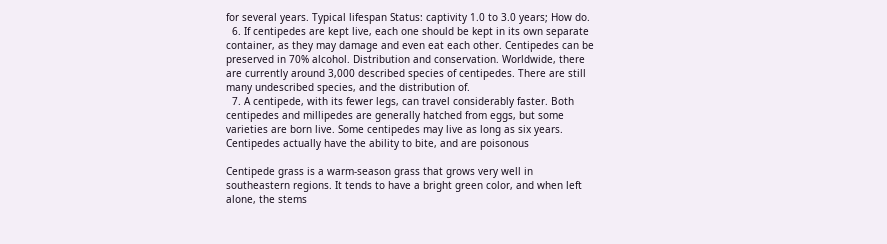for several years. Typical lifespan Status: captivity 1.0 to 3.0 years; How do.
  6. If centipedes are kept live, each one should be kept in its own separate container, as they may damage and even eat each other. Centipedes can be preserved in 70% alcohol. Distribution and conservation. Worldwide, there are currently around 3,000 described species of centipedes. There are still many undescribed species, and the distribution of.
  7. A centipede, with its fewer legs, can travel considerably faster. Both centipedes and millipedes are generally hatched from eggs, but some varieties are born live. Some centipedes may live as long as six years. Centipedes actually have the ability to bite, and are poisonous

Centipede grass is a warm-season grass that grows very well in southeastern regions. It tends to have a bright green color, and when left alone, the stems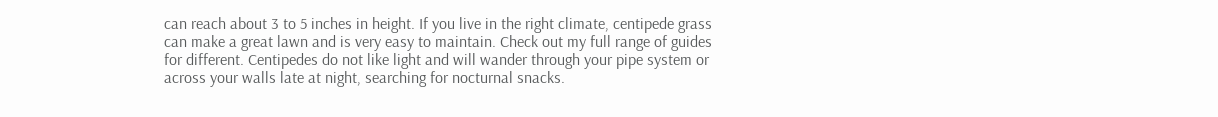can reach about 3 to 5 inches in height. If you live in the right climate, centipede grass can make a great lawn and is very easy to maintain. Check out my full range of guides for different. Centipedes do not like light and will wander through your pipe system or across your walls late at night, searching for nocturnal snacks.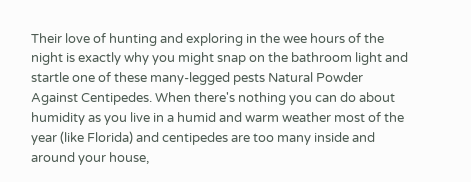Their love of hunting and exploring in the wee hours of the night is exactly why you might snap on the bathroom light and startle one of these many-legged pests Natural Powder Against Centipedes. When there's nothing you can do about humidity as you live in a humid and warm weather most of the year (like Florida) and centipedes are too many inside and around your house,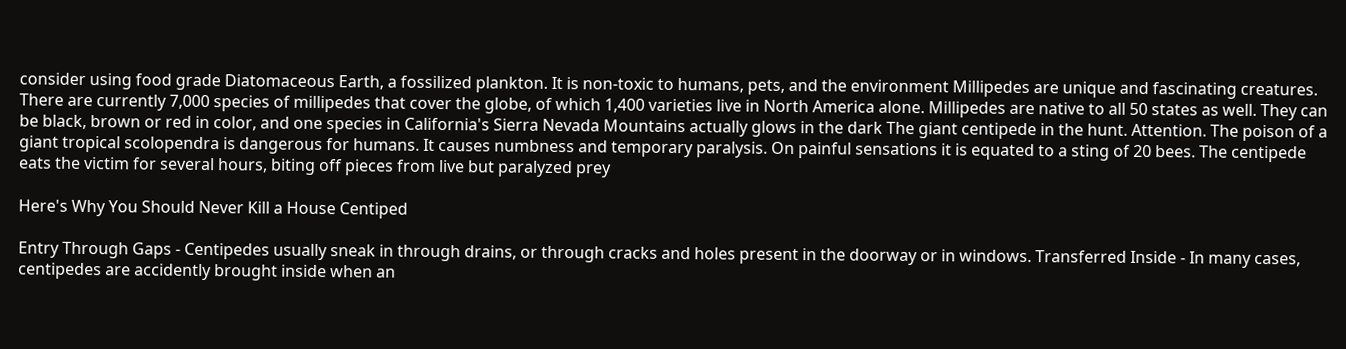consider using food grade Diatomaceous Earth, a fossilized plankton. It is non-toxic to humans, pets, and the environment Millipedes are unique and fascinating creatures. There are currently 7,000 species of millipedes that cover the globe, of which 1,400 varieties live in North America alone. Millipedes are native to all 50 states as well. They can be black, brown or red in color, and one species in California's Sierra Nevada Mountains actually glows in the dark The giant centipede in the hunt. Attention. The poison of a giant tropical scolopendra is dangerous for humans. It causes numbness and temporary paralysis. On painful sensations it is equated to a sting of 20 bees. The centipede eats the victim for several hours, biting off pieces from live but paralyzed prey

Here's Why You Should Never Kill a House Centiped

Entry Through Gaps - Centipedes usually sneak in through drains, or through cracks and holes present in the doorway or in windows. Transferred Inside - In many cases, centipedes are accidently brought inside when an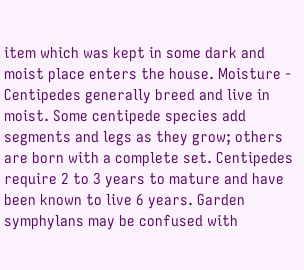item which was kept in some dark and moist place enters the house. Moisture - Centipedes generally breed and live in moist. Some centipede species add segments and legs as they grow; others are born with a complete set. Centipedes require 2 to 3 years to mature and have been known to live 6 years. Garden symphylans may be confused with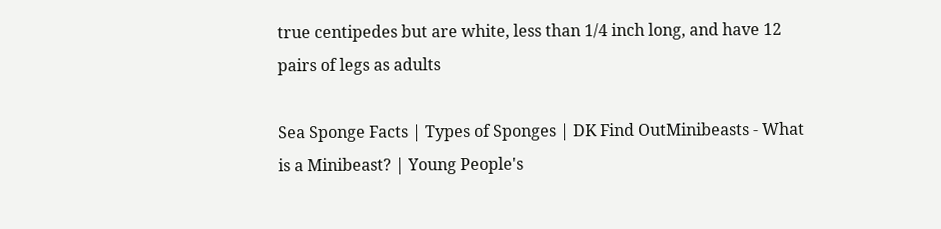true centipedes but are white, less than 1/4 inch long, and have 12 pairs of legs as adults

Sea Sponge Facts | Types of Sponges | DK Find OutMinibeasts - What is a Minibeast? | Young People's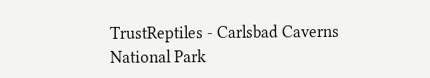TrustReptiles - Carlsbad Caverns National Park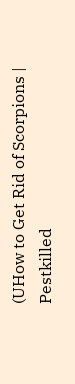(UHow to Get Rid of Scorpions | Pestkilled